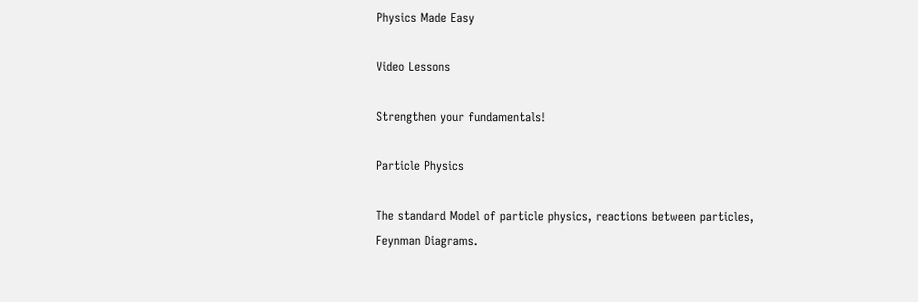Physics Made Easy

Video Lessons

Strengthen your fundamentals!

Particle Physics

The standard Model of particle physics, reactions between particles, Feynman Diagrams.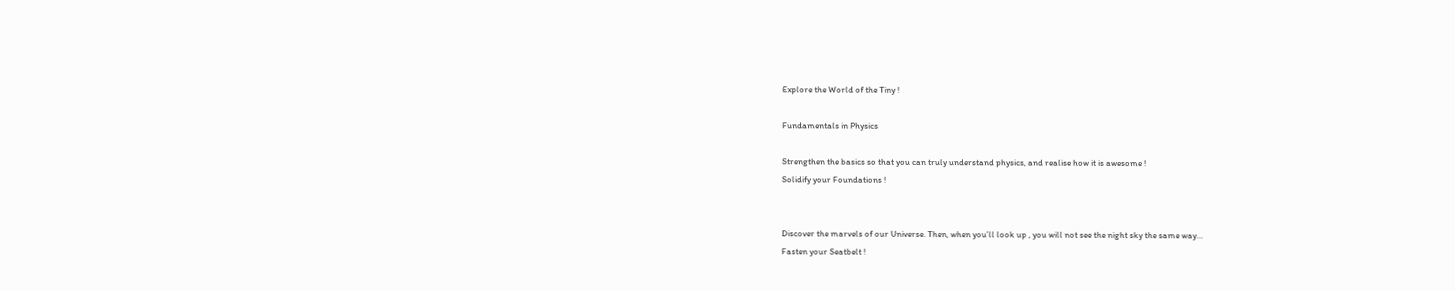Explore the World of the Tiny !

Fundamentals in Physics

Strengthen the basics so that you can truly understand physics, and realise how it is awesome !
Solidify your Foundations !


Discover the marvels of our Universe. Then, when you’ll look up , you will not see the night sky the same way…
Fasten your Seatbelt !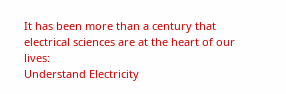It has been more than a century that electrical sciences are at the heart of our lives:
Understand Electricity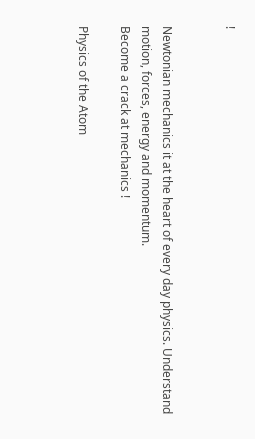!


Newtonian mechanics it at the heart of every day physics. Understand motion, forces, energy and momentum.
Become a crack at mechanics !

Physics of the Atom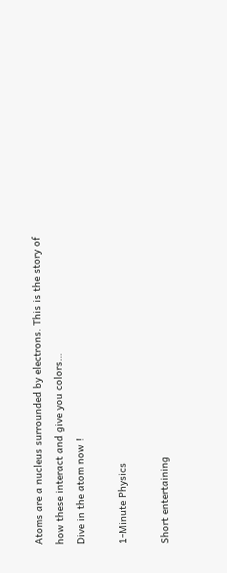Atoms are a nucleus surrounded by electrons. This is the story of how these interact and give you colors…
Dive in the atom now !

1-Minute Physics

Short entertaining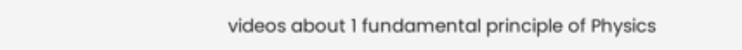videos about 1 fundamental principle of Physics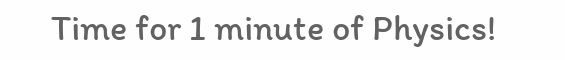Time for 1 minute of Physics!